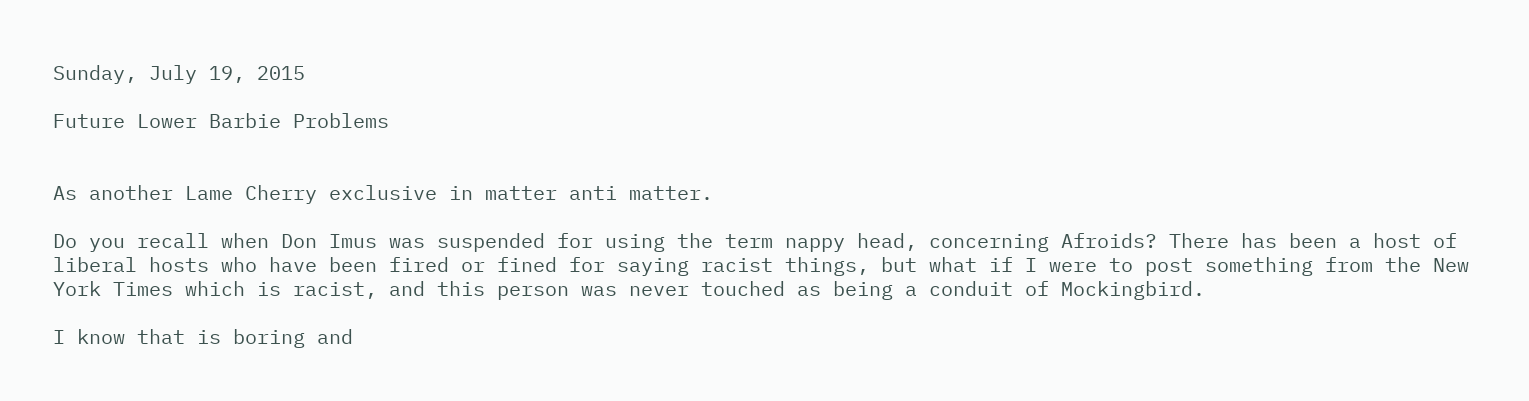Sunday, July 19, 2015

Future Lower Barbie Problems


As another Lame Cherry exclusive in matter anti matter.

Do you recall when Don Imus was suspended for using the term nappy head, concerning Afroids? There has been a host of liberal hosts who have been fired or fined for saying racist things, but what if I were to post something from the New York Times which is racist, and this person was never touched as being a conduit of Mockingbird.

I know that is boring and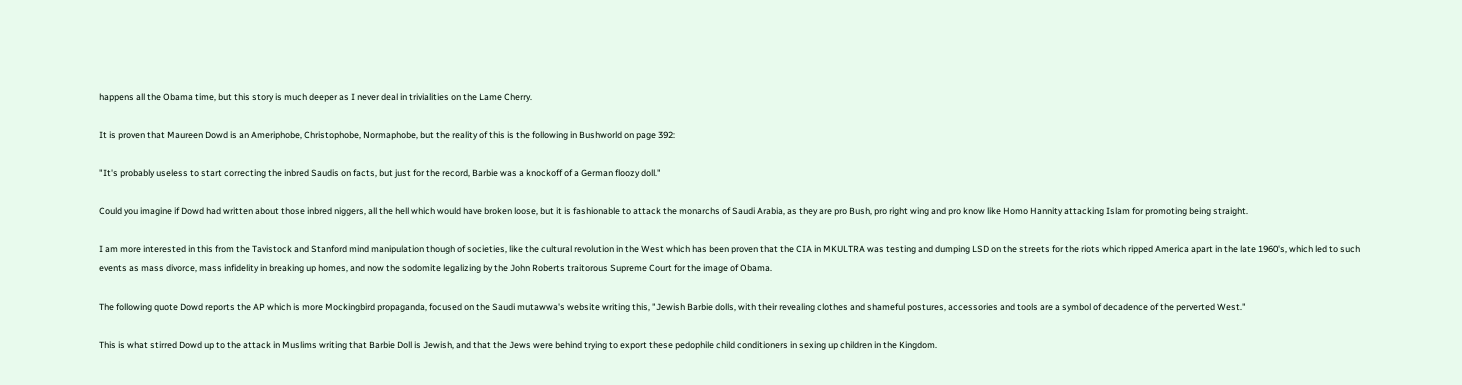happens all the Obama time, but this story is much deeper as I never deal in trivialities on the Lame Cherry.

It is proven that Maureen Dowd is an Ameriphobe, Christophobe, Normaphobe, but the reality of this is the following in Bushworld on page 392:

"It's probably useless to start correcting the inbred Saudis on facts, but just for the record, Barbie was a knockoff of a German floozy doll."

Could you imagine if Dowd had written about those inbred niggers, all the hell which would have broken loose, but it is fashionable to attack the monarchs of Saudi Arabia, as they are pro Bush, pro right wing and pro know like Homo Hannity attacking Islam for promoting being straight.

I am more interested in this from the Tavistock and Stanford mind manipulation though of societies, like the cultural revolution in the West which has been proven that the CIA in MKULTRA was testing and dumping LSD on the streets for the riots which ripped America apart in the late 1960's, which led to such events as mass divorce, mass infidelity in breaking up homes, and now the sodomite legalizing by the John Roberts traitorous Supreme Court for the image of Obama.

The following quote Dowd reports the AP which is more Mockingbird propaganda, focused on the Saudi mutawwa's website writing this, "Jewish Barbie dolls, with their revealing clothes and shameful postures, accessories and tools are a symbol of decadence of the perverted West."

This is what stirred Dowd up to the attack in Muslims writing that Barbie Doll is Jewish, and that the Jews were behind trying to export these pedophile child conditioners in sexing up children in the Kingdom.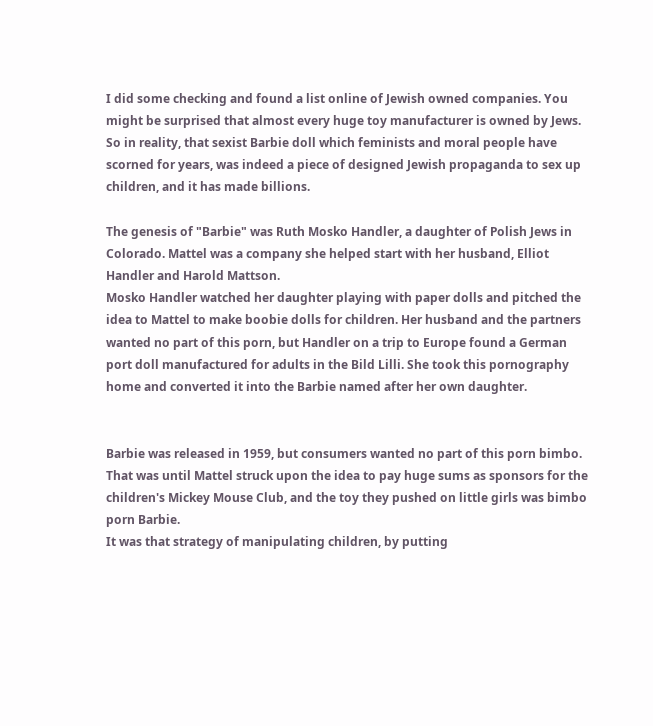I did some checking and found a list online of Jewish owned companies. You might be surprised that almost every huge toy manufacturer is owned by Jews. So in reality, that sexist Barbie doll which feminists and moral people have scorned for years, was indeed a piece of designed Jewish propaganda to sex up children, and it has made billions.

The genesis of "Barbie" was Ruth Mosko Handler, a daughter of Polish Jews in Colorado. Mattel was a company she helped start with her husband, Elliot Handler and Harold Mattson.
Mosko Handler watched her daughter playing with paper dolls and pitched the idea to Mattel to make boobie dolls for children. Her husband and the partners wanted no part of this porn, but Handler on a trip to Europe found a German port doll manufactured for adults in the Bild Lilli. She took this pornography home and converted it into the Barbie named after her own daughter.


Barbie was released in 1959, but consumers wanted no part of this porn bimbo. That was until Mattel struck upon the idea to pay huge sums as sponsors for the children's Mickey Mouse Club, and the toy they pushed on little girls was bimbo porn Barbie.
It was that strategy of manipulating children, by putting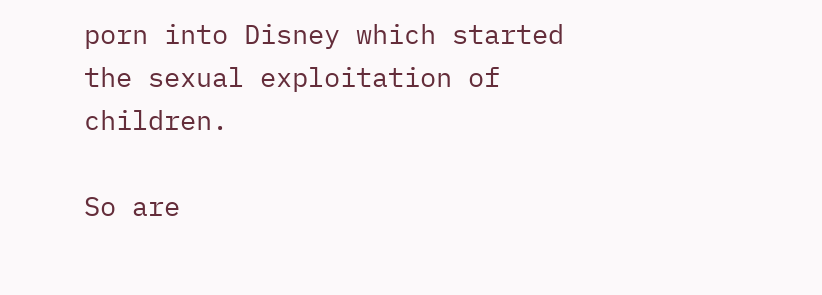porn into Disney which started the sexual exploitation of children.

So are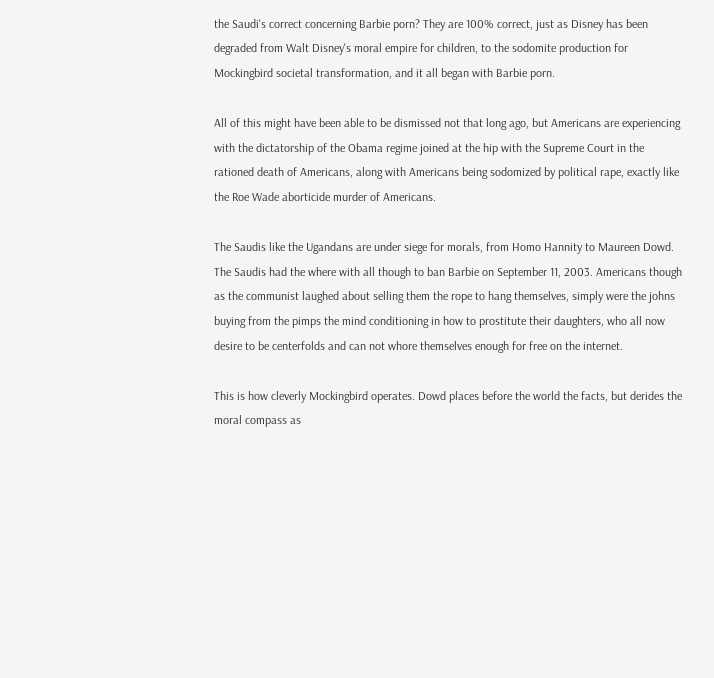the Saudi's correct concerning Barbie porn? They are 100% correct, just as Disney has been degraded from Walt Disney's moral empire for children, to the sodomite production for Mockingbird societal transformation, and it all began with Barbie porn.

All of this might have been able to be dismissed not that long ago, but Americans are experiencing with the dictatorship of the Obama regime joined at the hip with the Supreme Court in the rationed death of Americans, along with Americans being sodomized by political rape, exactly like the Roe Wade aborticide murder of Americans.

The Saudis like the Ugandans are under siege for morals, from Homo Hannity to Maureen Dowd. The Saudis had the where with all though to ban Barbie on September 11, 2003. Americans though as the communist laughed about selling them the rope to hang themselves, simply were the johns buying from the pimps the mind conditioning in how to prostitute their daughters, who all now desire to be centerfolds and can not whore themselves enough for free on the internet.

This is how cleverly Mockingbird operates. Dowd places before the world the facts, but derides the moral compass as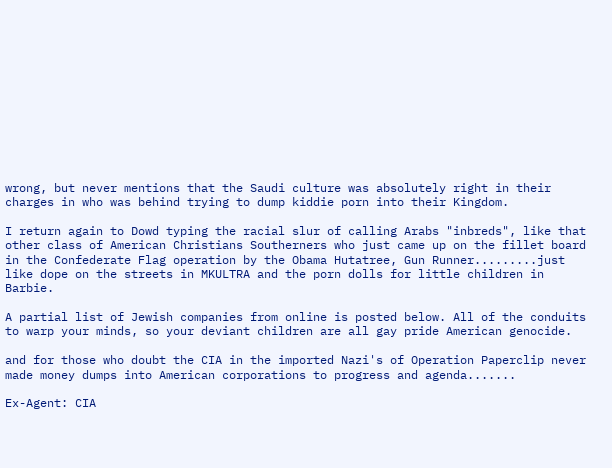wrong, but never mentions that the Saudi culture was absolutely right in their charges in who was behind trying to dump kiddie porn into their Kingdom.

I return again to Dowd typing the racial slur of calling Arabs "inbreds", like that other class of American Christians Southerners who just came up on the fillet board in the Confederate Flag operation by the Obama Hutatree, Gun Runner.........just like dope on the streets in MKULTRA and the porn dolls for little children in Barbie.

A partial list of Jewish companies from online is posted below. All of the conduits to warp your minds, so your deviant children are all gay pride American genocide.

and for those who doubt the CIA in the imported Nazi's of Operation Paperclip never made money dumps into American corporations to progress and agenda.......

Ex-Agent: CIA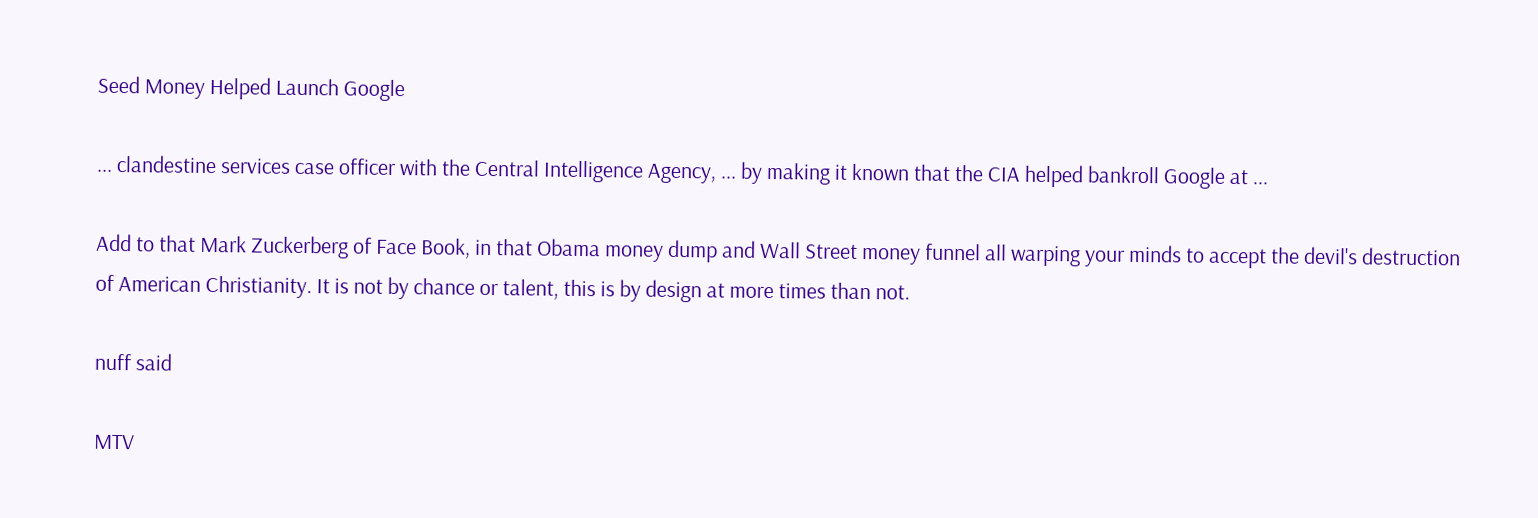Seed Money Helped Launch Google

... clandestine services case officer with the Central Intelligence Agency, ... by making it known that the CIA helped bankroll Google at ...

Add to that Mark Zuckerberg of Face Book, in that Obama money dump and Wall Street money funnel all warping your minds to accept the devil's destruction of American Christianity. It is not by chance or talent, this is by design at more times than not.

nuff said

MTV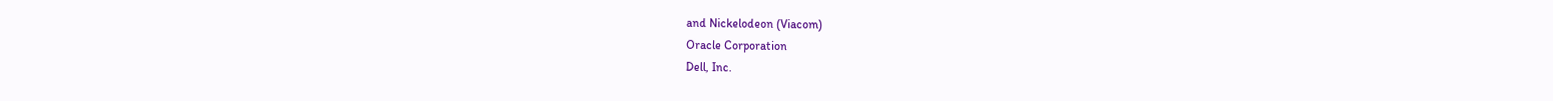and Nickelodeon (Viacom)
Oracle Corporation
Dell, Inc.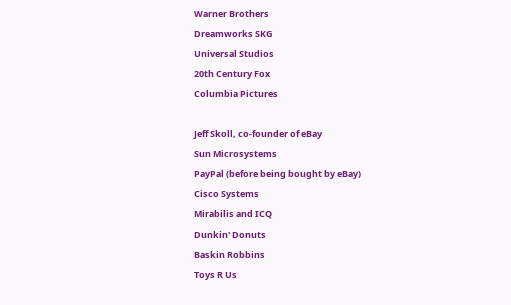Warner Brothers
Dreamworks SKG
Universal Studios
20th Century Fox
Columbia Pictures

Jeff Skoll, co-founder of eBay
Sun Microsystems
PayPal (before being bought by eBay)
Cisco Systems
Mirabilis and ICQ
Dunkin' Donuts
Baskin Robbins
Toys R Us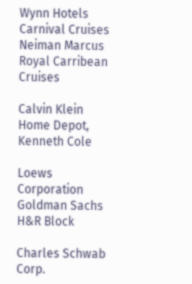Wynn Hotels
Carnival Cruises
Neiman Marcus
Royal Carribean Cruises

Calvin Klein
Home Depot,
Kenneth Cole

Loews Corporation
Goldman Sachs
H&R Block

Charles Schwab Corp.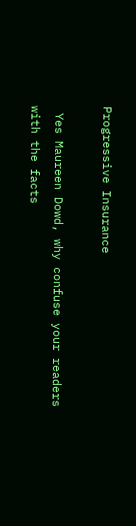Progressive Insurance

 Yes Maureen Dowd, why confuse your readers with the facts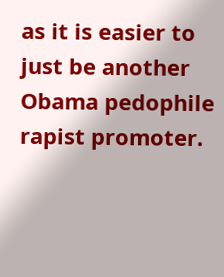as it is easier to just be another Obama pedophile rapist promoter.